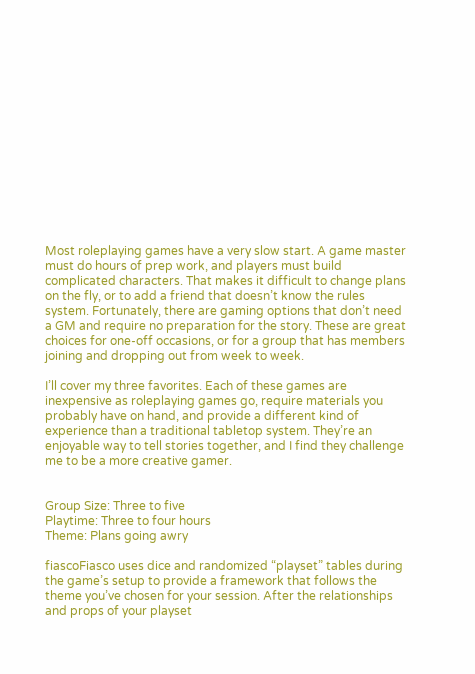Most roleplaying games have a very slow start. A game master must do hours of prep work, and players must build complicated characters. That makes it difficult to change plans on the fly, or to add a friend that doesn’t know the rules system. Fortunately, there are gaming options that don’t need a GM and require no preparation for the story. These are great choices for one-off occasions, or for a group that has members joining and dropping out from week to week.

I’ll cover my three favorites. Each of these games are inexpensive as roleplaying games go, require materials you probably have on hand, and provide a different kind of experience than a traditional tabletop system. They’re an enjoyable way to tell stories together, and I find they challenge me to be a more creative gamer.


Group Size: Three to five
Playtime: Three to four hours
Theme: Plans going awry

fiascoFiasco uses dice and randomized “playset” tables during the game’s setup to provide a framework that follows the theme you’ve chosen for your session. After the relationships and props of your playset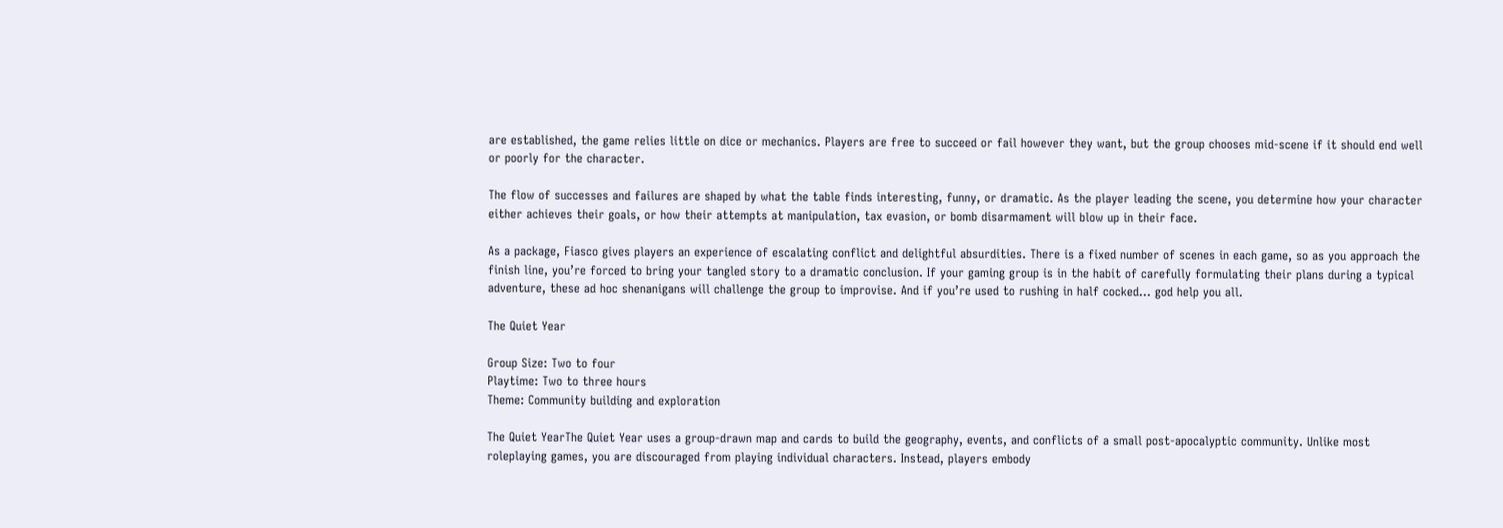are established, the game relies little on dice or mechanics. Players are free to succeed or fail however they want, but the group chooses mid-scene if it should end well or poorly for the character.

The flow of successes and failures are shaped by what the table finds interesting, funny, or dramatic. As the player leading the scene, you determine how your character either achieves their goals, or how their attempts at manipulation, tax evasion, or bomb disarmament will blow up in their face.

As a package, Fiasco gives players an experience of escalating conflict and delightful absurdities. There is a fixed number of scenes in each game, so as you approach the finish line, you’re forced to bring your tangled story to a dramatic conclusion. If your gaming group is in the habit of carefully formulating their plans during a typical adventure, these ad hoc shenanigans will challenge the group to improvise. And if you’re used to rushing in half cocked… god help you all.

The Quiet Year

Group Size: Two to four
Playtime: Two to three hours
Theme: Community building and exploration

The Quiet YearThe Quiet Year uses a group-drawn map and cards to build the geography, events, and conflicts of a small post-apocalyptic community. Unlike most roleplaying games, you are discouraged from playing individual characters. Instead, players embody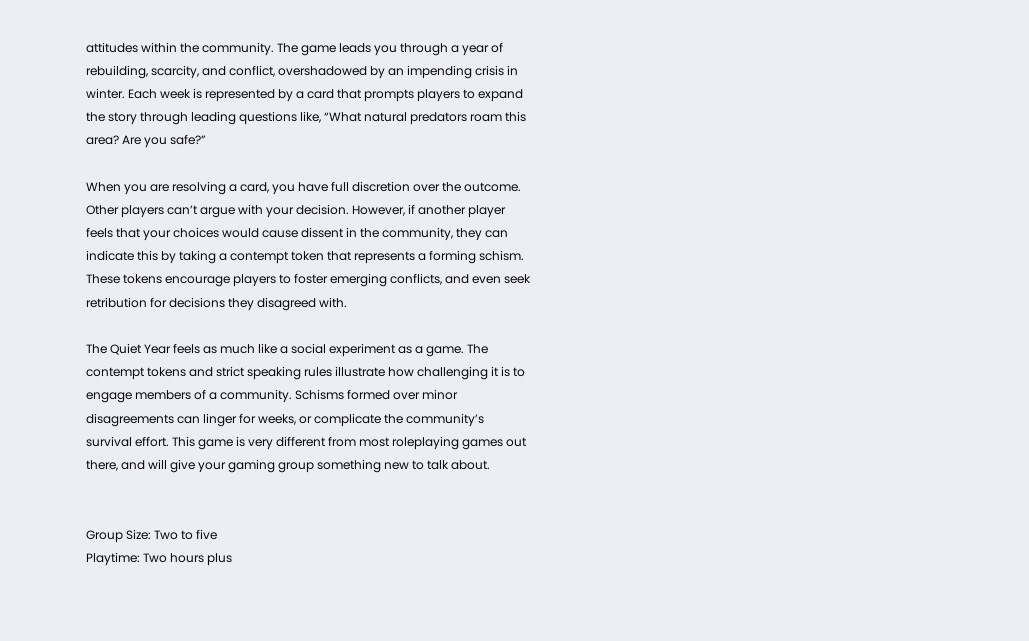attitudes within the community. The game leads you through a year of rebuilding, scarcity, and conflict, overshadowed by an impending crisis in winter. Each week is represented by a card that prompts players to expand the story through leading questions like, “What natural predators roam this area? Are you safe?”

When you are resolving a card, you have full discretion over the outcome. Other players can’t argue with your decision. However, if another player feels that your choices would cause dissent in the community, they can indicate this by taking a contempt token that represents a forming schism. These tokens encourage players to foster emerging conflicts, and even seek retribution for decisions they disagreed with.

The Quiet Year feels as much like a social experiment as a game. The contempt tokens and strict speaking rules illustrate how challenging it is to engage members of a community. Schisms formed over minor disagreements can linger for weeks, or complicate the community’s survival effort. This game is very different from most roleplaying games out there, and will give your gaming group something new to talk about.


Group Size: Two to five
Playtime: Two hours plus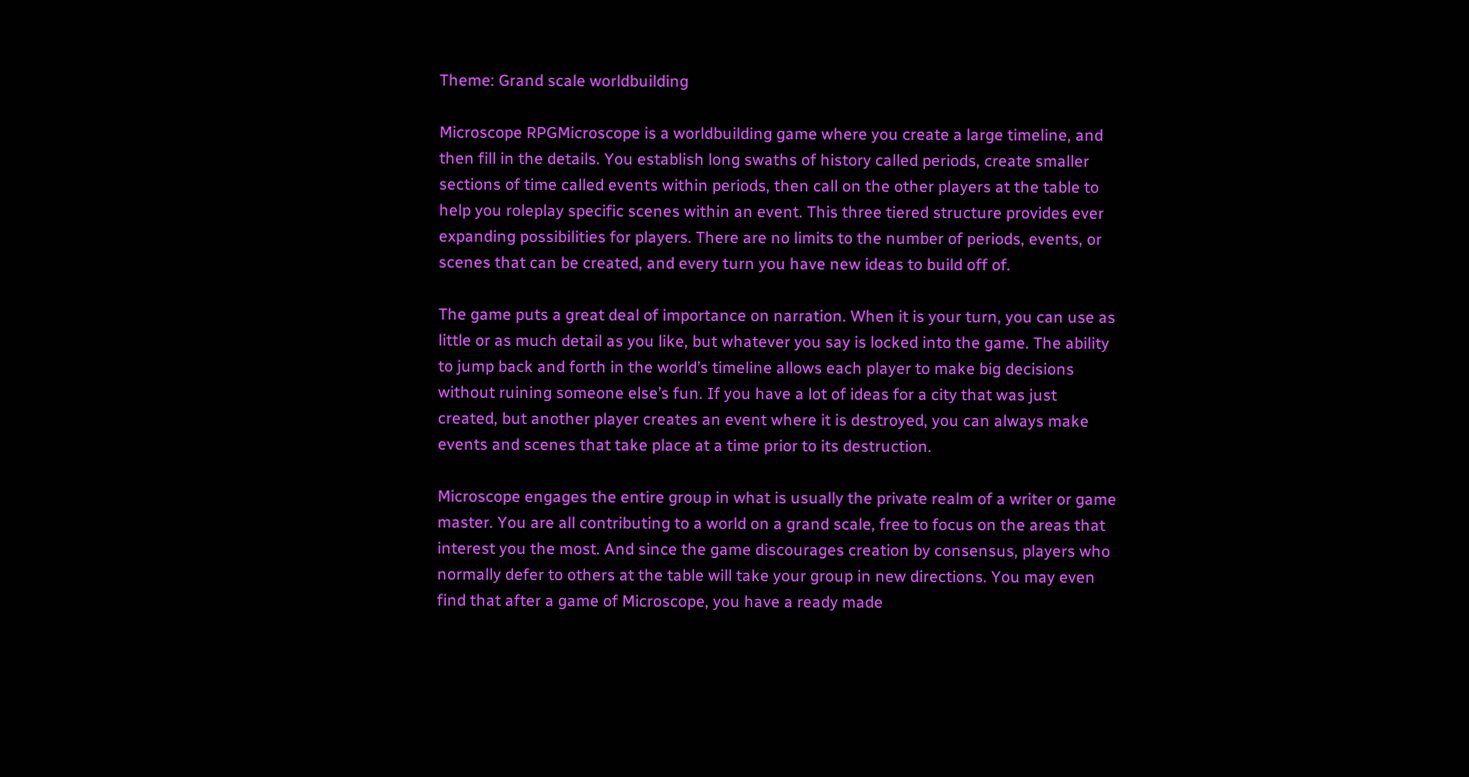Theme: Grand scale worldbuilding

Microscope RPGMicroscope is a worldbuilding game where you create a large timeline, and then fill in the details. You establish long swaths of history called periods, create smaller sections of time called events within periods, then call on the other players at the table to help you roleplay specific scenes within an event. This three tiered structure provides ever expanding possibilities for players. There are no limits to the number of periods, events, or scenes that can be created, and every turn you have new ideas to build off of.

The game puts a great deal of importance on narration. When it is your turn, you can use as little or as much detail as you like, but whatever you say is locked into the game. The ability to jump back and forth in the world’s timeline allows each player to make big decisions without ruining someone else’s fun. If you have a lot of ideas for a city that was just created, but another player creates an event where it is destroyed, you can always make events and scenes that take place at a time prior to its destruction.

Microscope engages the entire group in what is usually the private realm of a writer or game master. You are all contributing to a world on a grand scale, free to focus on the areas that interest you the most. And since the game discourages creation by consensus, players who normally defer to others at the table will take your group in new directions. You may even find that after a game of Microscope, you have a ready made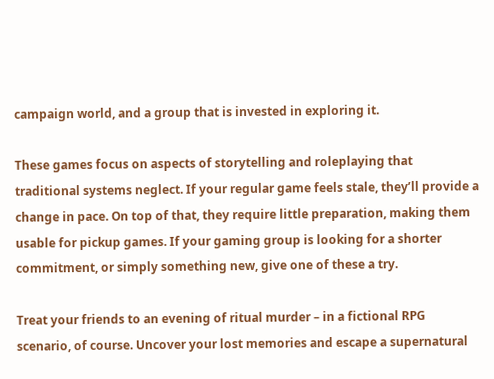campaign world, and a group that is invested in exploring it.

These games focus on aspects of storytelling and roleplaying that traditional systems neglect. If your regular game feels stale, they’ll provide a change in pace. On top of that, they require little preparation, making them usable for pickup games. If your gaming group is looking for a shorter commitment, or simply something new, give one of these a try.

Treat your friends to an evening of ritual murder – in a fictional RPG scenario, of course. Uncover your lost memories and escape a supernatural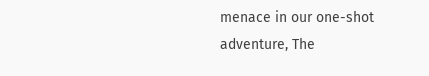menace in our one-shot adventure, The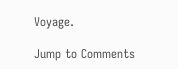Voyage.

Jump to Comments